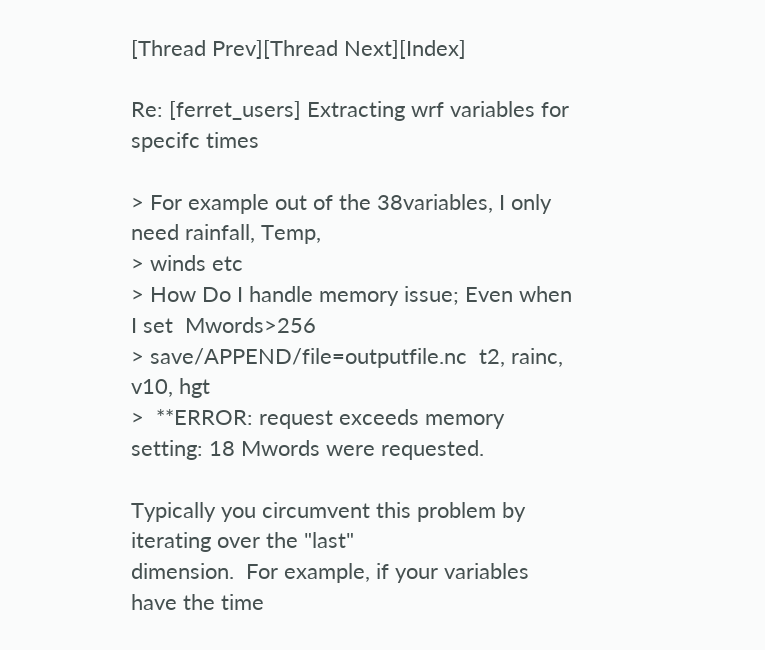[Thread Prev][Thread Next][Index]

Re: [ferret_users] Extracting wrf variables for specifc times

> For example out of the 38variables, I only need rainfall, Temp,
> winds etc
> How Do I handle memory issue; Even when I set  Mwords>256
> save/APPEND/file=outputfile.nc  t2, rainc, v10, hgt
>  **ERROR: request exceeds memory setting: 18 Mwords were requested.

Typically you circumvent this problem by iterating over the "last"
dimension.  For example, if your variables have the time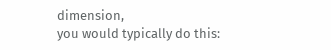dimension,
you would typically do this: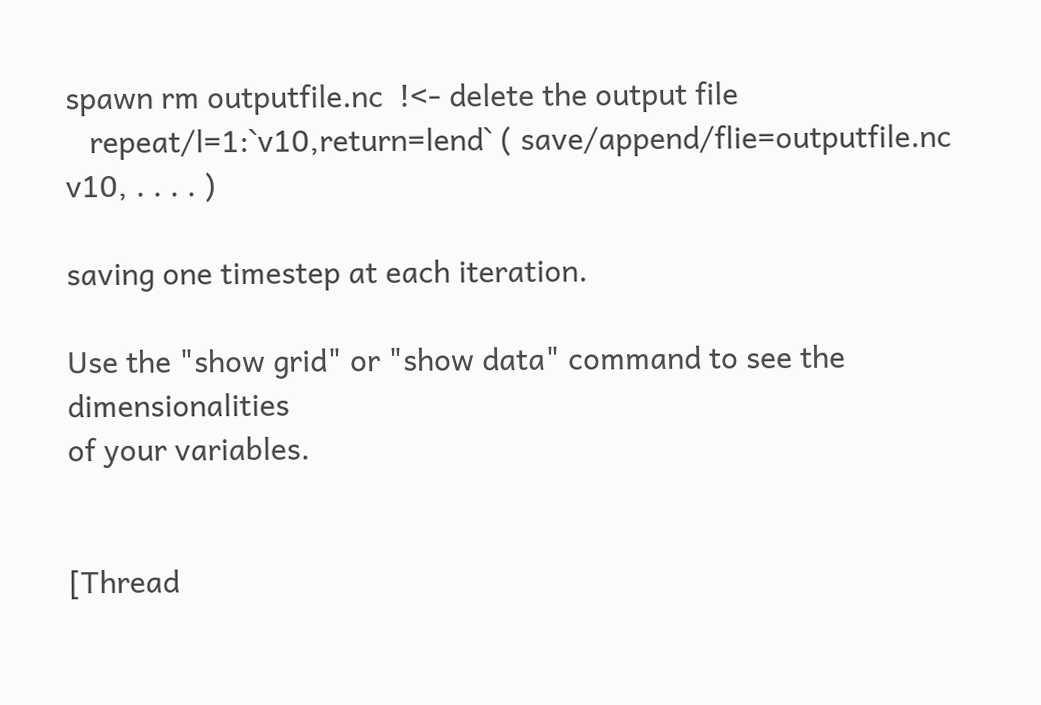spawn rm outputfile.nc  !<- delete the output file
   repeat/l=1:`v10,return=lend` ( save/append/flie=outputfile.nc  v10, . . . . )

saving one timestep at each iteration.

Use the "show grid" or "show data" command to see the dimensionalities
of your variables.


[Thread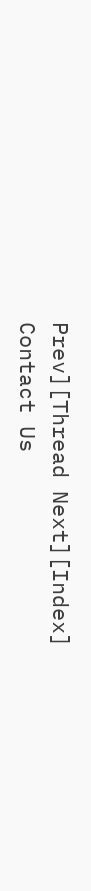Prev][Thread Next][Index]
Contact Us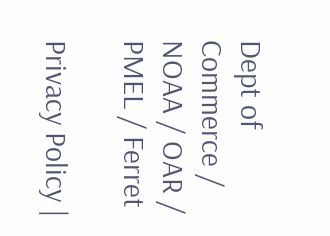Dept of Commerce / NOAA / OAR / PMEL / Ferret

Privacy Policy |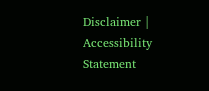Disclaimer | Accessibility Statement